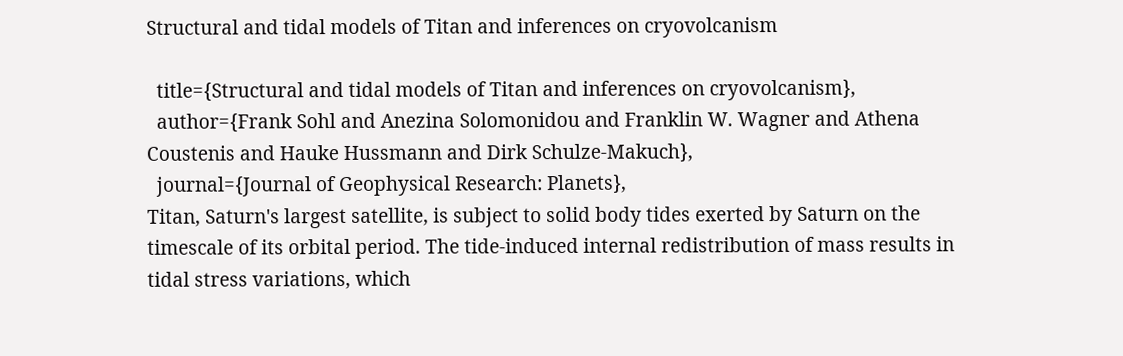Structural and tidal models of Titan and inferences on cryovolcanism

  title={Structural and tidal models of Titan and inferences on cryovolcanism},
  author={Frank Sohl and Anezina Solomonidou and Franklin W. Wagner and Athena Coustenis and Hauke Hussmann and Dirk Schulze‐Makuch},
  journal={Journal of Geophysical Research: Planets},
Titan, Saturn's largest satellite, is subject to solid body tides exerted by Saturn on the timescale of its orbital period. The tide‐induced internal redistribution of mass results in tidal stress variations, which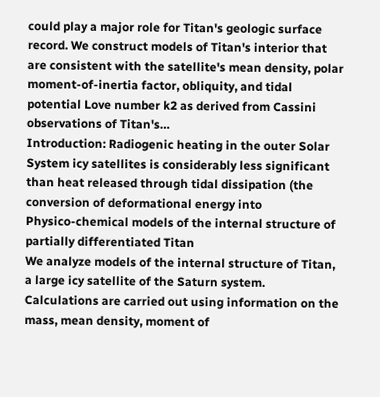could play a major role for Titan's geologic surface record. We construct models of Titan's interior that are consistent with the satellite's mean density, polar moment‐of‐inertia factor, obliquity, and tidal potential Love number k2 as derived from Cassini observations of Titan's…
Introduction: Radiogenic heating in the outer Solar System icy satellites is considerably less significant than heat released through tidal dissipation (the conversion of deformational energy into
Physico-chemical models of the internal structure of partially differentiated Titan
We analyze models of the internal structure of Titan, a large icy satellite of the Saturn system. Calculations are carried out using information on the mass, mean density, moment of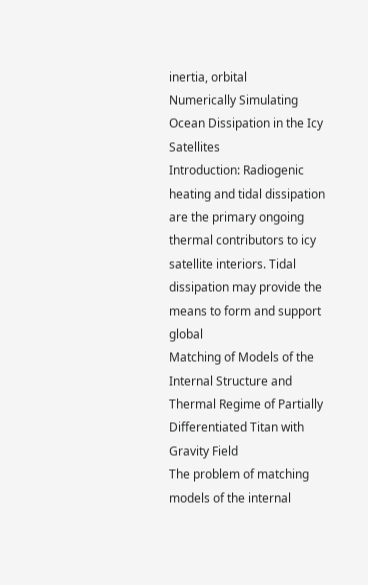inertia, orbital
Numerically Simulating Ocean Dissipation in the Icy Satellites
Introduction: Radiogenic heating and tidal dissipation are the primary ongoing thermal contributors to icy satellite interiors. Tidal dissipation may provide the means to form and support global
Matching of Models of the Internal Structure and Thermal Regime of Partially Differentiated Titan with Gravity Field
The problem of matching models of the internal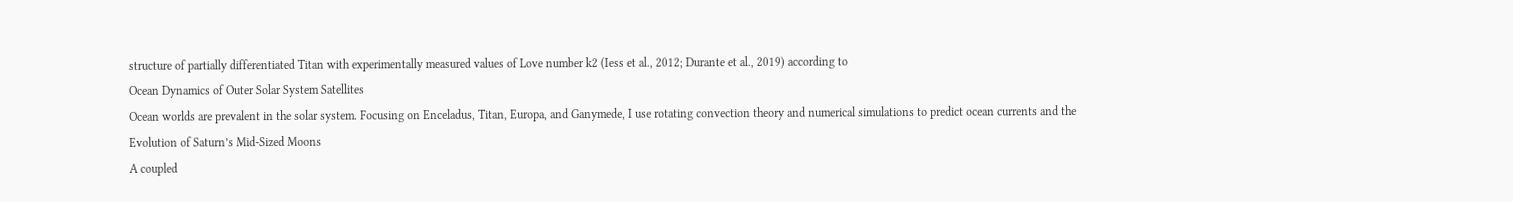structure of partially differentiated Titan with experimentally measured values of Love number k2 (Iess et al., 2012; Durante et al., 2019) according to
Ocean Dynamics of Outer Solar System Satellites
Ocean worlds are prevalent in the solar system. Focusing on Enceladus, Titan, Europa, and Ganymede, I use rotating convection theory and numerical simulations to predict ocean currents and the
Evolution of Saturn’s Mid-Sized Moons
A coupled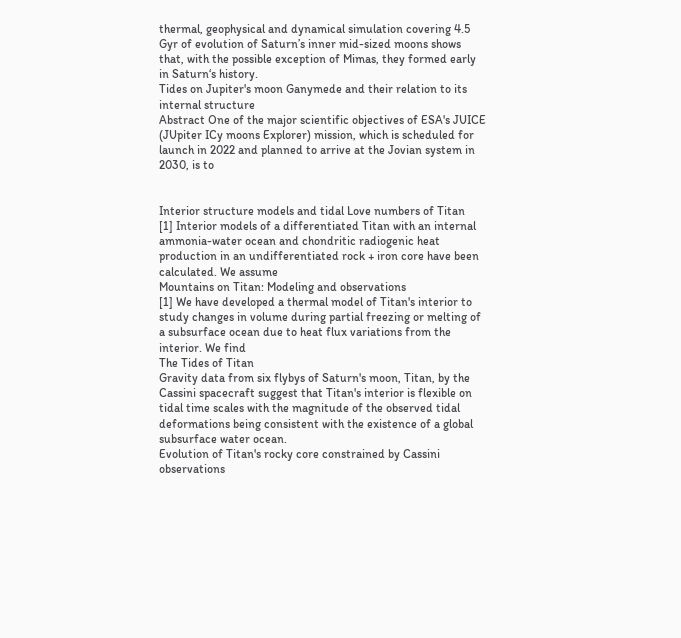thermal, geophysical and dynamical simulation covering 4.5 Gyr of evolution of Saturn’s inner mid-sized moons shows that, with the possible exception of Mimas, they formed early in Saturn‘s history.
Tides on Jupiter's moon Ganymede and their relation to its internal structure
Abstract One of the major scientific objectives of ESA's JUICE (JUpiter ICy moons Explorer) mission, which is scheduled for launch in 2022 and planned to arrive at the Jovian system in 2030, is to


Interior structure models and tidal Love numbers of Titan
[1] Interior models of a differentiated Titan with an internal ammonia-water ocean and chondritic radiogenic heat production in an undifferentiated rock + iron core have been calculated. We assume
Mountains on Titan: Modeling and observations
[1] We have developed a thermal model of Titan's interior to study changes in volume during partial freezing or melting of a subsurface ocean due to heat flux variations from the interior. We find
The Tides of Titan
Gravity data from six flybys of Saturn's moon, Titan, by the Cassini spacecraft suggest that Titan's interior is flexible on tidal time scales with the magnitude of the observed tidal deformations being consistent with the existence of a global subsurface water ocean.
Evolution of Titan's rocky core constrained by Cassini observations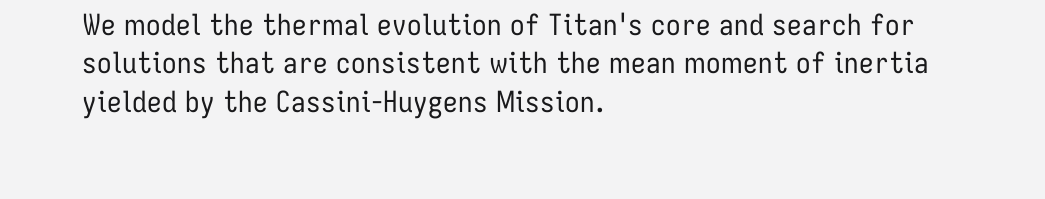We model the thermal evolution of Titan's core and search for solutions that are consistent with the mean moment of inertia yielded by the Cassini‐Huygens Mission.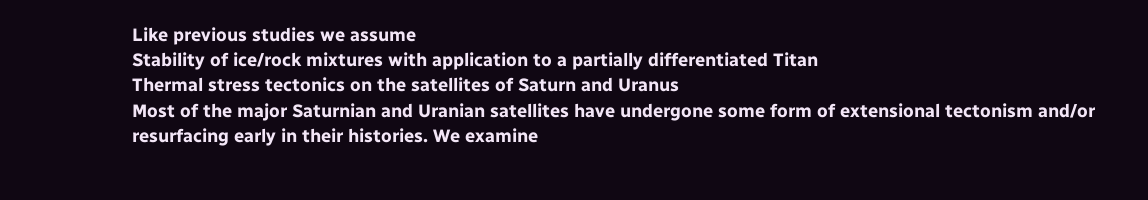Like previous studies we assume
Stability of ice/rock mixtures with application to a partially differentiated Titan
Thermal stress tectonics on the satellites of Saturn and Uranus
Most of the major Saturnian and Uranian satellites have undergone some form of extensional tectonism and/or resurfacing early in their histories. We examine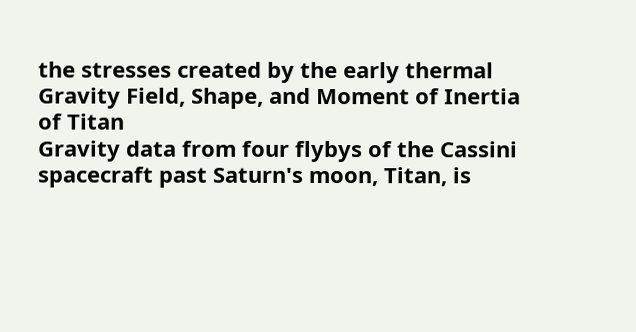the stresses created by the early thermal
Gravity Field, Shape, and Moment of Inertia of Titan
Gravity data from four flybys of the Cassini spacecraft past Saturn's moon, Titan, is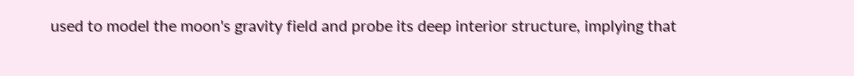used to model the moon's gravity field and probe its deep interior structure, implying that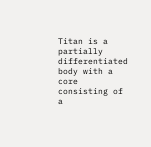Titan is a partially differentiated body with a core consisting of a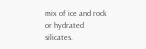mix of ice and rock or hydrated silicates.